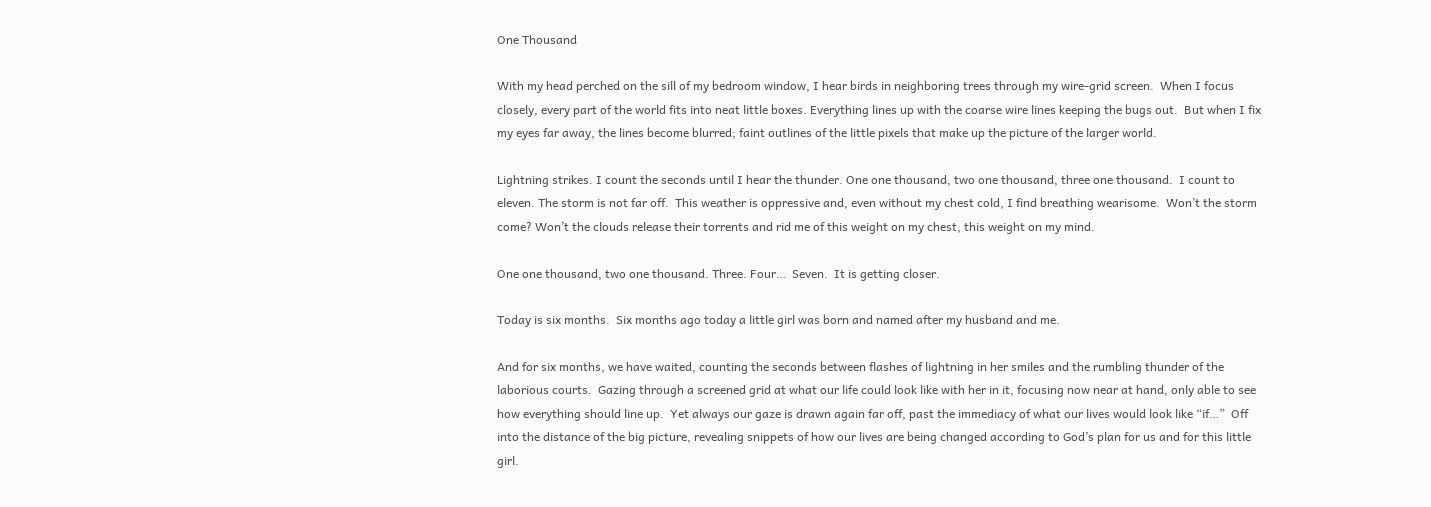One Thousand

With my head perched on the sill of my bedroom window, I hear birds in neighboring trees through my wire-grid screen.  When I focus closely, every part of the world fits into neat little boxes. Everything lines up with the coarse wire lines keeping the bugs out.  But when I fix my eyes far away, the lines become blurred; faint outlines of the little pixels that make up the picture of the larger world.

Lightning strikes. I count the seconds until I hear the thunder. One one thousand, two one thousand, three one thousand.  I count to eleven. The storm is not far off.  This weather is oppressive and, even without my chest cold, I find breathing wearisome.  Won’t the storm come? Won’t the clouds release their torrents and rid me of this weight on my chest, this weight on my mind.

One one thousand, two one thousand. Three. Four…  Seven.  It is getting closer.

Today is six months.  Six months ago today a little girl was born and named after my husband and me.

And for six months, we have waited, counting the seconds between flashes of lightning in her smiles and the rumbling thunder of the laborious courts.  Gazing through a screened grid at what our life could look like with her in it, focusing now near at hand, only able to see how everything should line up.  Yet always our gaze is drawn again far off, past the immediacy of what our lives would look like “if…”  Off into the distance of the big picture, revealing snippets of how our lives are being changed according to God’s plan for us and for this little girl.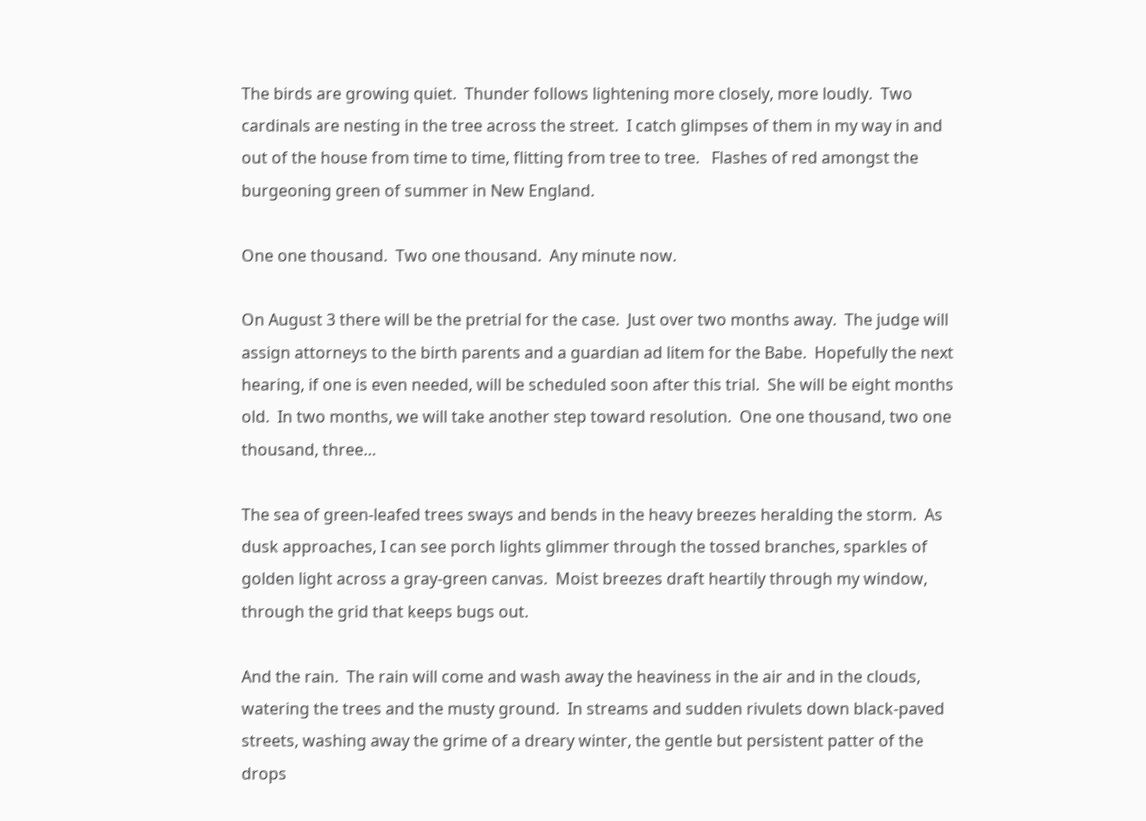The birds are growing quiet.  Thunder follows lightening more closely, more loudly.  Two cardinals are nesting in the tree across the street.  I catch glimpses of them in my way in and out of the house from time to time, flitting from tree to tree.   Flashes of red amongst the burgeoning green of summer in New England.

One one thousand.  Two one thousand.  Any minute now.

On August 3 there will be the pretrial for the case.  Just over two months away.  The judge will assign attorneys to the birth parents and a guardian ad litem for the Babe.  Hopefully the next hearing, if one is even needed, will be scheduled soon after this trial.  She will be eight months old.  In two months, we will take another step toward resolution.  One one thousand, two one thousand, three…

The sea of green-leafed trees sways and bends in the heavy breezes heralding the storm.  As dusk approaches, I can see porch lights glimmer through the tossed branches, sparkles of golden light across a gray-green canvas.  Moist breezes draft heartily through my window, through the grid that keeps bugs out.

And the rain.  The rain will come and wash away the heaviness in the air and in the clouds, watering the trees and the musty ground.  In streams and sudden rivulets down black-paved streets, washing away the grime of a dreary winter, the gentle but persistent patter of the drops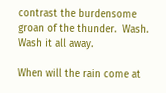contrast the burdensome groan of the thunder.  Wash.  Wash it all away.

When will the rain come at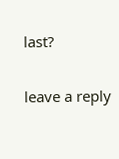last?

leave a reply